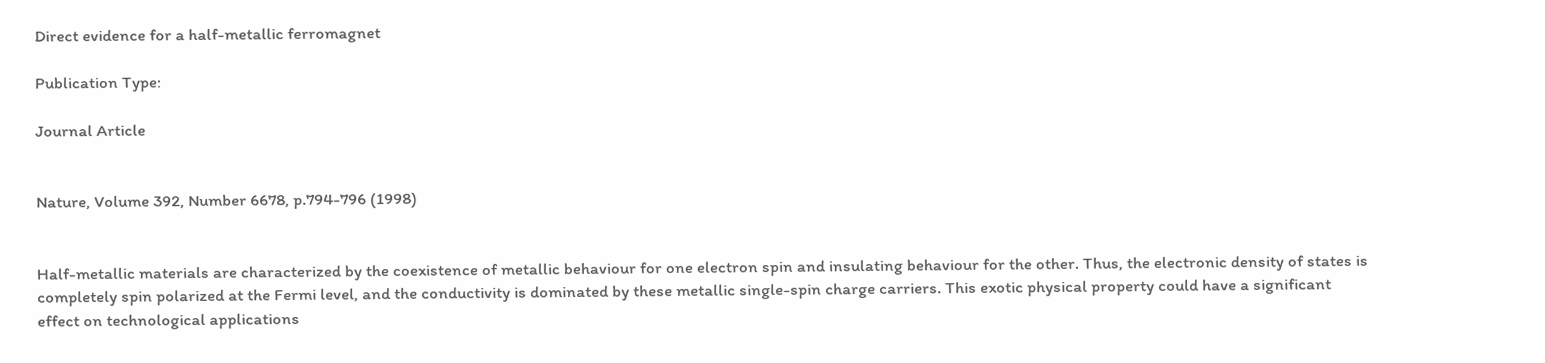Direct evidence for a half-metallic ferromagnet

Publication Type:

Journal Article


Nature, Volume 392, Number 6678, p.794-796 (1998)


Half-metallic materials are characterized by the coexistence of metallic behaviour for one electron spin and insulating behaviour for the other. Thus, the electronic density of states is completely spin polarized at the Fermi level, and the conductivity is dominated by these metallic single-spin charge carriers. This exotic physical property could have a significant effect on technological applications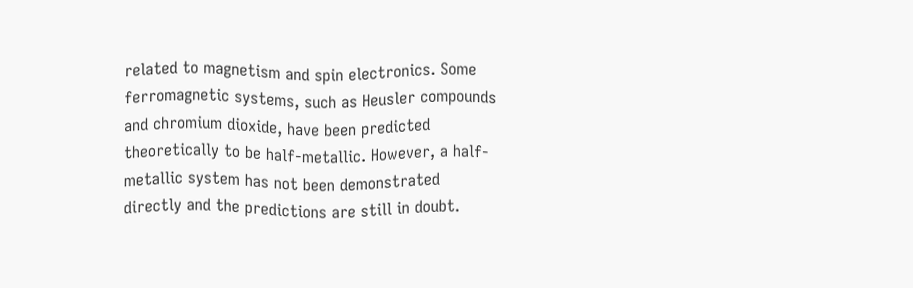related to magnetism and spin electronics. Some ferromagnetic systems, such as Heusler compounds and chromium dioxide, have been predicted theoretically to be half-metallic. However, a half-metallic system has not been demonstrated directly and the predictions are still in doubt.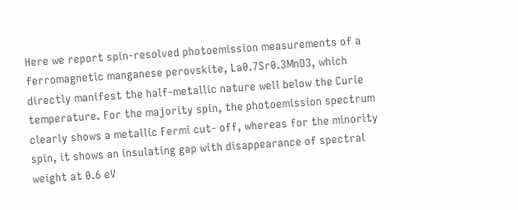Here we report spin-resolved photoemission measurements of a ferromagnetic manganese perovskite, La0.7Sr0.3MnO3, which directly manifest the half-metallic nature well below the Curie temperature. For the majority spin, the photoemission spectrum clearly shows a metallic Fermi cut- off, whereas for the minority spin, it shows an insulating gap with disappearance of spectral weight at 0.6 eV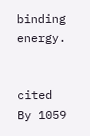binding energy.


cited By 1059